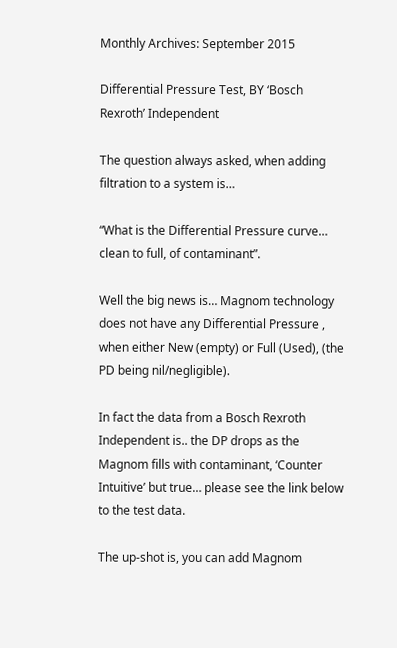Monthly Archives: September 2015

Differential Pressure Test, BY ‘Bosch Rexroth’ Independent

The question always asked, when adding filtration to a system is…

“What is the Differential Pressure curve… clean to full, of contaminant”.

Well the big news is… Magnom technology does not have any Differential Pressure , when either New (empty) or Full (Used), (the PD being nil/negligible).

In fact the data from a Bosch Rexroth Independent is.. the DP drops as the Magnom fills with contaminant, ‘Counter Intuitive’ but true… please see the link below to the test data.

The up-shot is, you can add Magnom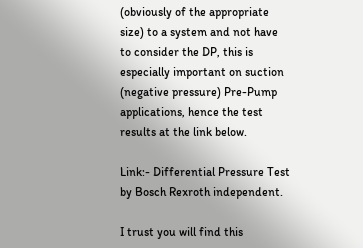(obviously of the appropriate size) to a system and not have to consider the DP, this is especially important on suction (negative pressure) Pre-Pump applications, hence the test results at the link below.

Link:- Differential Pressure Test by Bosch Rexroth independent.

I trust you will find this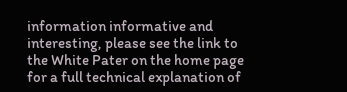information informative and interesting, please see the link to the White Pater on the home page for a full technical explanation of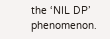the ‘NIL DP’ phenomenon.